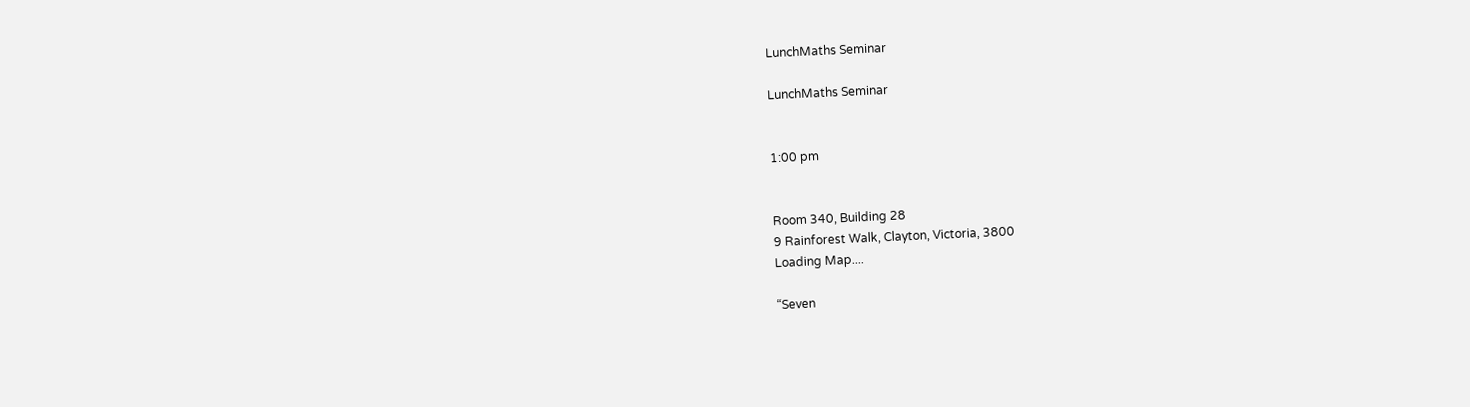LunchMaths Seminar

LunchMaths Seminar


1:00 pm


Room 340, Building 28
9 Rainforest Walk, Clayton, Victoria, 3800
Loading Map....

“Seven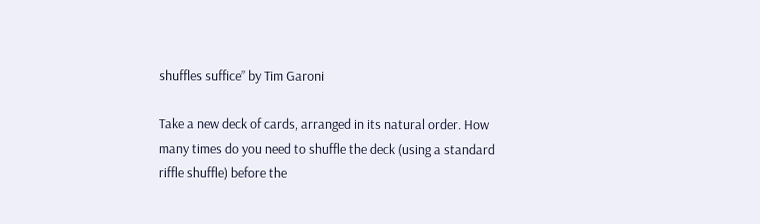shuffles suffice” by Tim Garoni

Take a new deck of cards, arranged in its natural order. How many times do you need to shuffle the deck (using a standard riffle shuffle) before the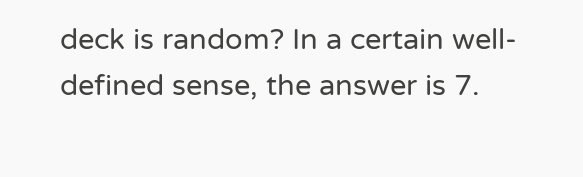deck is random? In a certain well-defined sense, the answer is 7.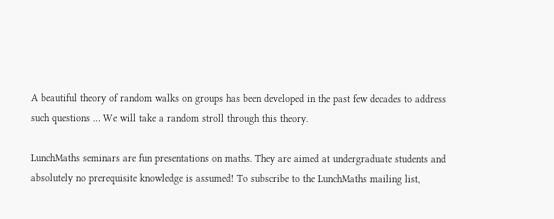A beautiful theory of random walks on groups has been developed in the past few decades to address such questions … We will take a random stroll through this theory.

LunchMaths seminars are fun presentations on maths. They are aimed at undergraduate students and absolutely no prerequisite knowledge is assumed! To subscribe to the LunchMaths mailing list,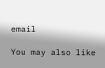email

You may also like